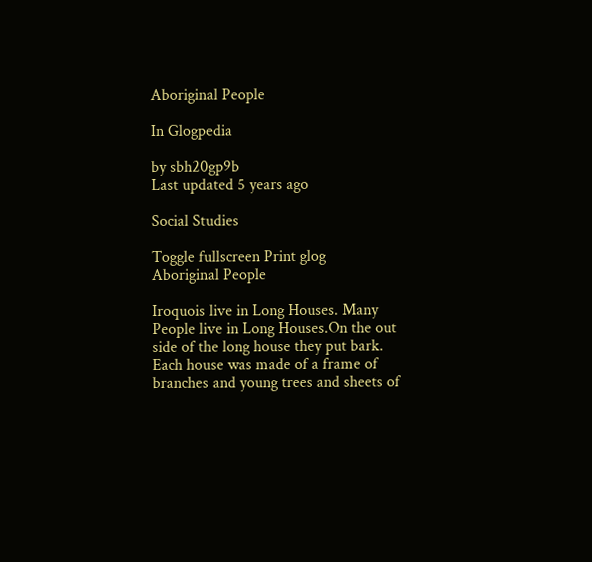Aboriginal People

In Glogpedia

by sbh20gp9b
Last updated 5 years ago

Social Studies

Toggle fullscreen Print glog
Aboriginal People

Iroquois live in Long Houses. Many People live in Long Houses.On the out side of the long house they put bark. Each house was made of a frame of branches and young trees and sheets of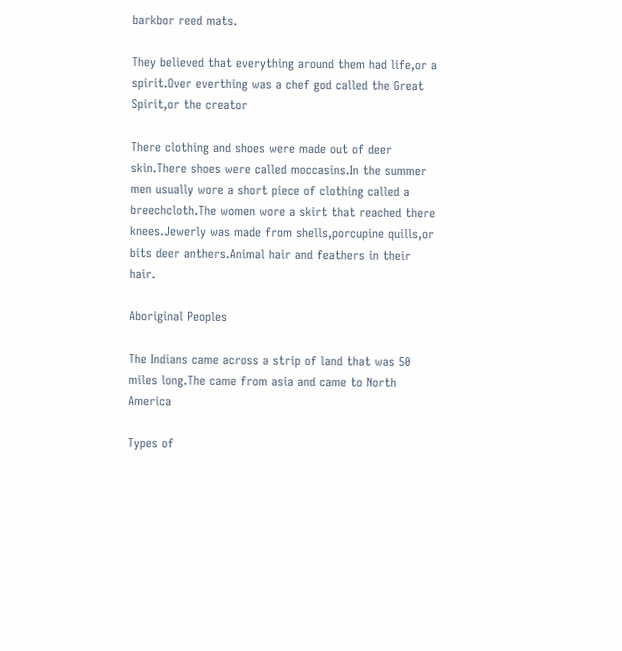barkbor reed mats.

They believed that everything around them had life,or a spirit.Over everthing was a chef god called the Great Spirit,or the creator

There clothing and shoes were made out of deer skin.There shoes were called moccasins.In the summer men usually wore a short piece of clothing called a breechcloth.The women wore a skirt that reached there knees.Jewerly was made from shells,porcupine quills,or bits deer anthers.Animal hair and feathers in their hair.

Aboriginal Peoples

The Indians came across a strip of land that was 50 miles long.The came from asia and came to North America

Types of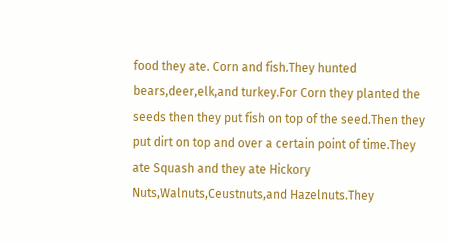food they ate. Corn and fish.They hunted bears,deer,elk,and turkey.For Corn they planted the seeds then they put fish on top of the seed.Then they put dirt on top and over a certain point of time.They ate Squash and they ate Hickory Nuts,Walnuts,Ceustnuts,and Hazelnuts.They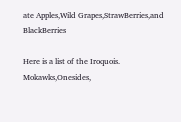ate Apples,Wild Grapes,StrawBerries,and BlackBerries

Here is a list of the Iroquois. Mokawks,Onesides,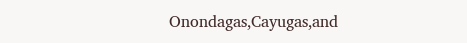Onondagas,Cayugas,and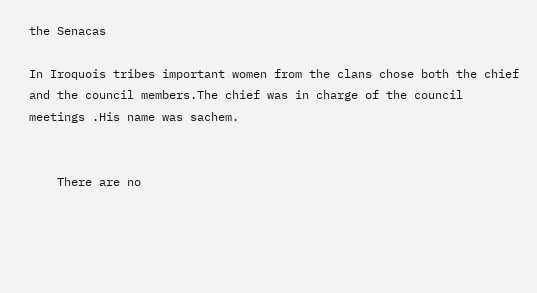the Senacas

In Iroquois tribes important women from the clans chose both the chief and the council members.The chief was in charge of the council meetings .His name was sachem.


    There are no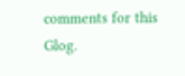comments for this Glog.